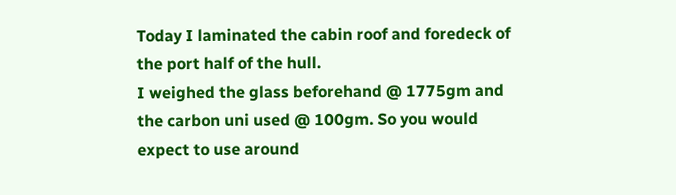Today I laminated the cabin roof and foredeck of the port half of the hull.
I weighed the glass beforehand @ 1775gm and the carbon uni used @ 100gm. So you would expect to use around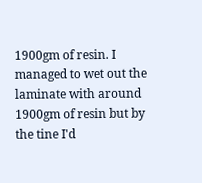1900gm of resin. I managed to wet out the laminate with around 1900gm of resin but by the tine I'd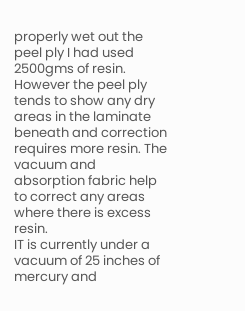properly wet out the peel ply I had used 2500gms of resin. However the peel ply tends to show any dry areas in the laminate beneath and correction requires more resin. The vacuum and absorption fabric help to correct any areas where there is excess resin.
IT is currently under a vacuum of 25 inches of mercury and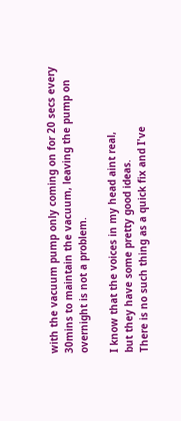with the vacuum pump only coming on for 20 secs every 30mins to maintain the vacuum, leaving the pump on overnight is not a problem.

I know that the voices in my head aint real,
but they have some pretty good ideas.
There is no such thing as a quick fix and I've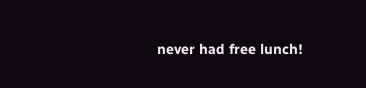never had free lunch!